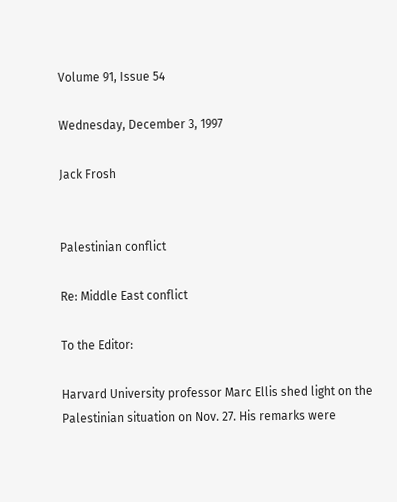Volume 91, Issue 54

Wednesday, December 3, 1997

Jack Frosh


Palestinian conflict

Re: Middle East conflict

To the Editor:

Harvard University professor Marc Ellis shed light on the Palestinian situation on Nov. 27. His remarks were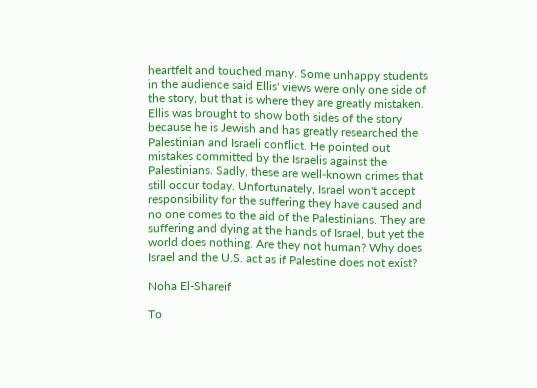heartfelt and touched many. Some unhappy students in the audience said Ellis' views were only one side of the story, but that is where they are greatly mistaken. Ellis was brought to show both sides of the story because he is Jewish and has greatly researched the Palestinian and Israeli conflict. He pointed out mistakes committed by the Israelis against the Palestinians. Sadly, these are well-known crimes that still occur today. Unfortunately, Israel won't accept responsibility for the suffering they have caused and no one comes to the aid of the Palestinians. They are suffering and dying at the hands of Israel, but yet the world does nothing. Are they not human? Why does Israel and the U.S. act as if Palestine does not exist?

Noha El-Shareif

To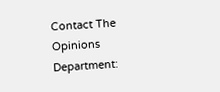Contact The Opinions Department: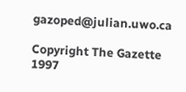gazoped@julian.uwo.ca

Copyright The Gazette 1997